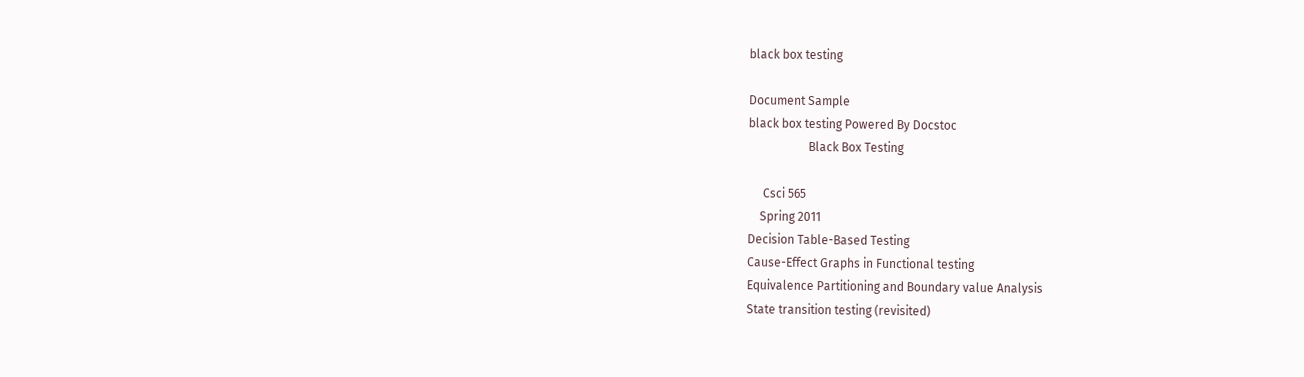black box testing

Document Sample
black box testing Powered By Docstoc
                    Black Box Testing

     Csci 565
    Spring 2011
Decision Table-Based Testing
Cause-Effect Graphs in Functional testing
Equivalence Partitioning and Boundary value Analysis
State transition testing (revisited)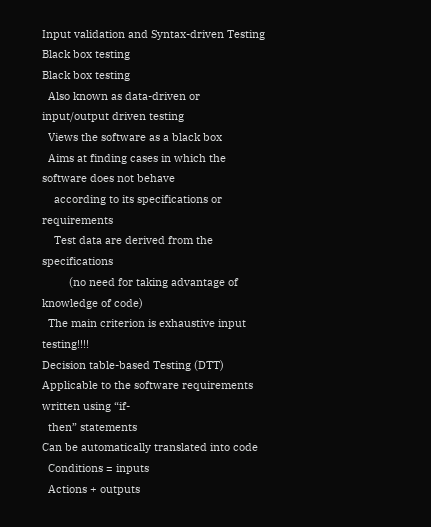Input validation and Syntax-driven Testing
Black box testing
Black box testing
  Also known as data-driven or input/output driven testing
  Views the software as a black box
  Aims at finding cases in which the software does not behave
    according to its specifications or requirements
    Test data are derived from the specifications
         (no need for taking advantage of knowledge of code)
  The main criterion is exhaustive input testing!!!!
Decision table-based Testing (DTT)
Applicable to the software requirements written using “if-
  then” statements
Can be automatically translated into code
  Conditions = inputs
  Actions + outputs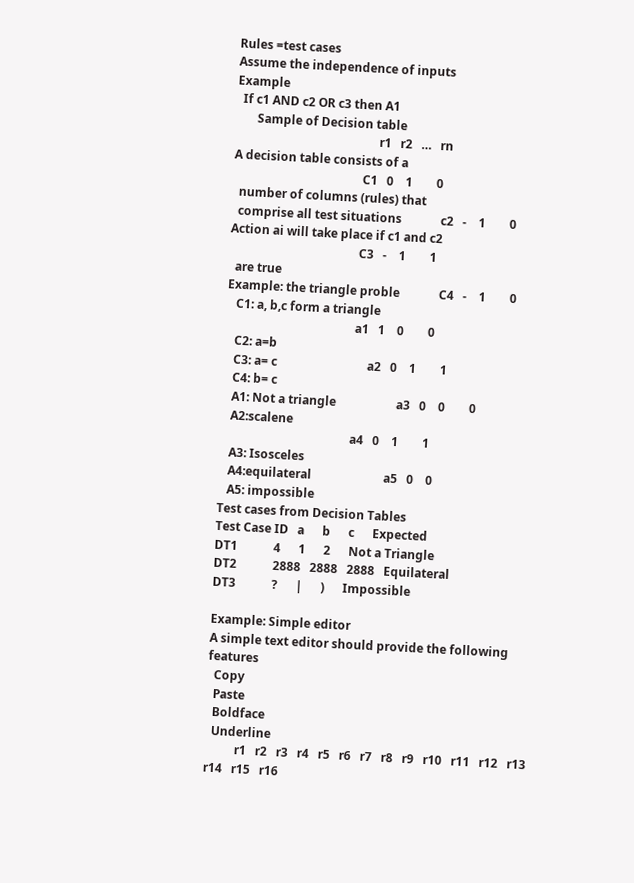Rules =test cases
Assume the independence of inputs
Example
  If c1 AND c2 OR c3 then A1
       Sample of Decision table
                                                r1   r2   …   rn
A decision table consists of a
                                           C1   0    1        0
  number of columns (rules) that
  comprise all test situations             c2   -    1        0
Action ai will take place if c1 and c2
                                           C3   -    1        1
  are true
Example: the triangle proble             C4   -    1        0
   C1: a, b,c form a triangle
                                           a1   1    0        0
   C2: a=b
   C3: a= c                              a2   0    1        1
   C4: b= c
   A1: Not a triangle                    a3   0    0        0
   A2:scalene
                                           a4   0    1        1
   A3: Isosceles
   A4:equilateral                        a5   0    0
   A5: impossible
Test cases from Decision Tables
Test Case ID   a      b      c      Expected
DT1            4      1      2      Not a Triangle
DT2            2888   2888   2888   Equilateral
DT3            ?      |      )      Impossible

Example: Simple editor
A simple text editor should provide the following features
  Copy
  Paste
  Boldface
  Underline
          r1   r2   r3   r4   r5   r6   r7   r8   r9   r10   r11   r12   r13   r14   r15   r16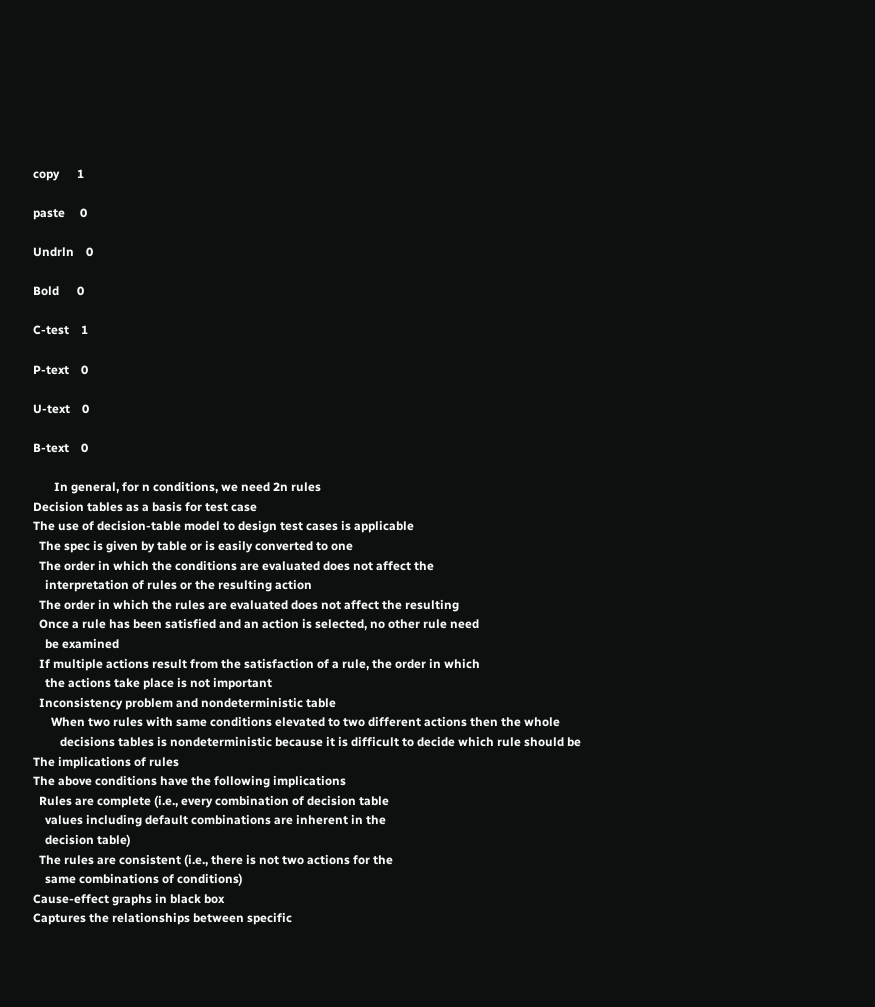copy      1

paste     0

Undrln    0

Bold      0

C-test    1

P-text    0

U-text    0

B-text    0

       In general, for n conditions, we need 2n rules
Decision tables as a basis for test case
The use of decision-table model to design test cases is applicable
  The spec is given by table or is easily converted to one
  The order in which the conditions are evaluated does not affect the
    interpretation of rules or the resulting action
  The order in which the rules are evaluated does not affect the resulting
  Once a rule has been satisfied and an action is selected, no other rule need
    be examined
  If multiple actions result from the satisfaction of a rule, the order in which
    the actions take place is not important
  Inconsistency problem and nondeterministic table
      When two rules with same conditions elevated to two different actions then the whole
         decisions tables is nondeterministic because it is difficult to decide which rule should be
The implications of rules
The above conditions have the following implications
  Rules are complete (i.e., every combination of decision table
    values including default combinations are inherent in the
    decision table)
  The rules are consistent (i.e., there is not two actions for the
    same combinations of conditions)
Cause-effect graphs in black box
Captures the relationships between specific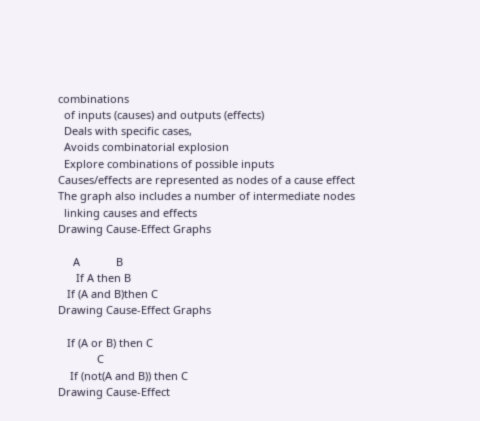combinations
  of inputs (causes) and outputs (effects)
  Deals with specific cases,
  Avoids combinatorial explosion
  Explore combinations of possible inputs
Causes/effects are represented as nodes of a cause effect
The graph also includes a number of intermediate nodes
  linking causes and effects
Drawing Cause-Effect Graphs

     A            B
      If A then B
   If (A and B)then C
Drawing Cause-Effect Graphs

   If (A or B) then C
             C
    If (not(A and B)) then C
Drawing Cause-Effect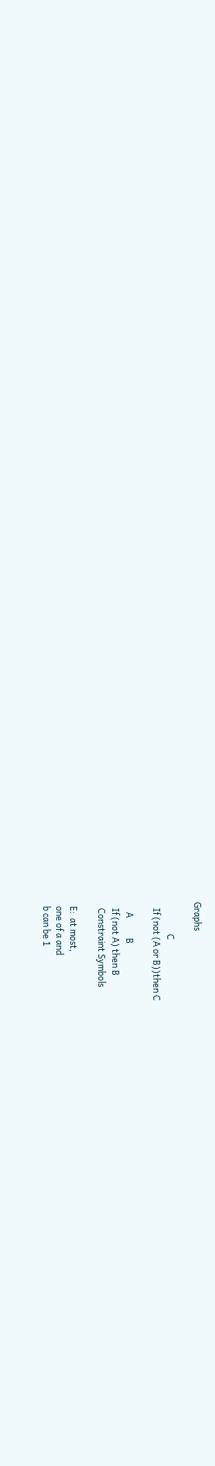Graphs

                C
   If (not (A or B))then C

     A          B
   If (not A) then B
   Constraint Symbols

  E:  at most,
  one of a and
  b can be 1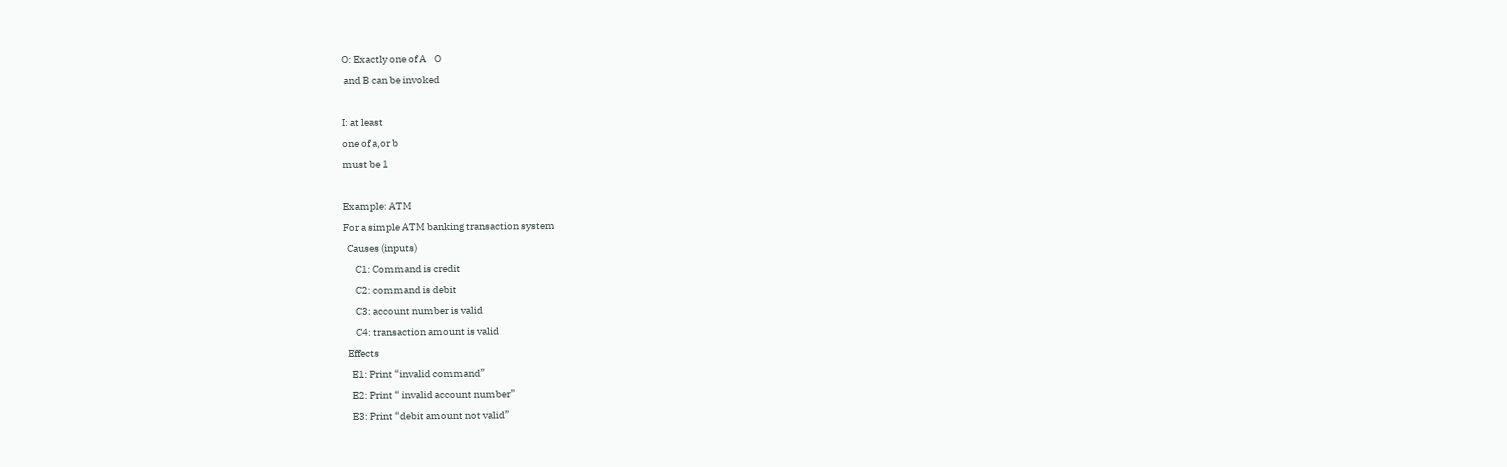O: Exactly one of A    O
 and B can be invoked

I: at least
one of a,or b
must be 1

Example: ATM
For a simple ATM banking transaction system
  Causes (inputs)
      C1: Command is credit
      C2: command is debit
      C3: account number is valid
      C4: transaction amount is valid
  Effects
    E1: Print “invalid command”
    E2: Print “ invalid account number”
    E3: Print “debit amount not valid”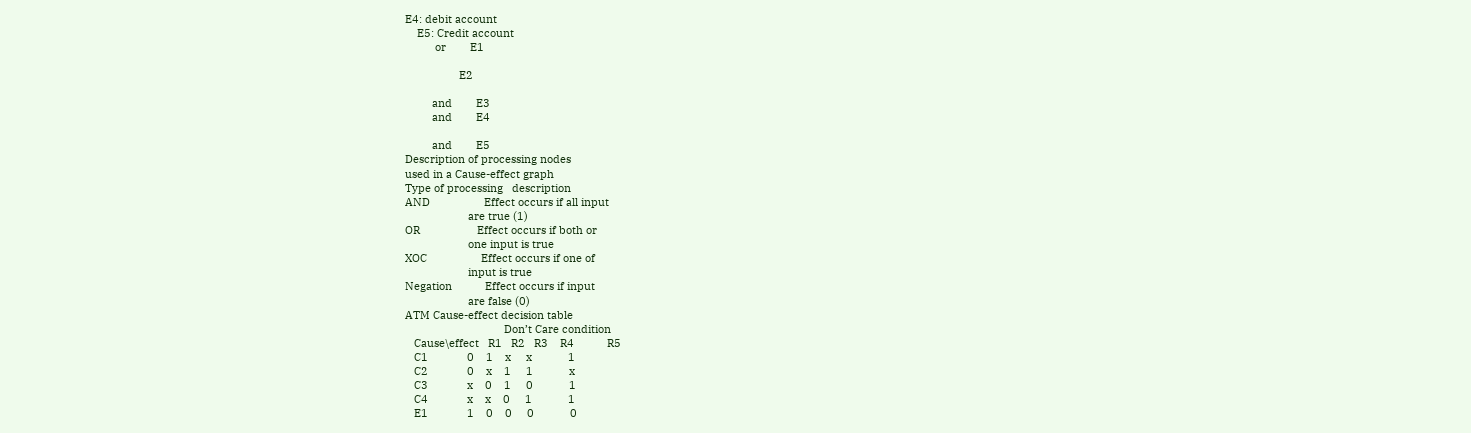E4: debit account
    E5: Credit account
          or        E1

                  E2

         and        E3
         and        E4

         and        E5
Description of processing nodes
used in a Cause-effect graph
Type of processing   description
AND                  Effect occurs if all input
                     are true (1)
OR                   Effect occurs if both or
                     one input is true
XOC                  Effect occurs if one of
                     input is true
Negation           Effect occurs if input
                     are false (0)
ATM Cause-effect decision table
                                 Don’t Care condition
   Cause\effect   R1   R2   R3    R4           R5
   C1             0    1    x     x            1
   C2             0    x    1     1            x
   C3             x    0    1     0            1
   C4             x    x    0     1            1
   E1             1    0    0     0            0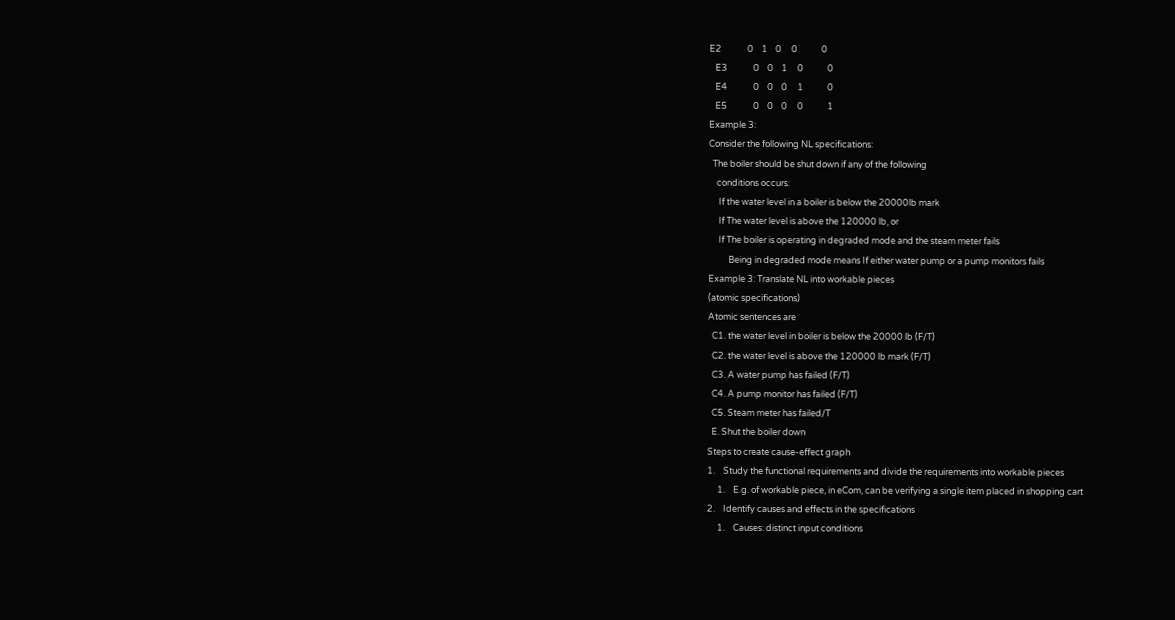E2             0    1    0     0            0
   E3             0    0    1     0            0
   E4             0    0    0     1            0
   E5             0    0    0     0            1
Example 3:
Consider the following NL specifications:
  The boiler should be shut down if any of the following
    conditions occurs:
     If the water level in a boiler is below the 20000lb mark
     If The water level is above the 120000 lb, or
     If The boiler is operating in degraded mode and the steam meter fails
          Being in degraded mode means If either water pump or a pump monitors fails
Example 3: Translate NL into workable pieces
(atomic specifications)
Atomic sentences are
  C1. the water level in boiler is below the 20000 lb (F/T)
  C2. the water level is above the 120000 lb mark (F/T)
  C3. A water pump has failed (F/T)
  C4. A pump monitor has failed (F/T)
  C5. Steam meter has failed/T
  E. Shut the boiler down
Steps to create cause-effect graph
1.    Study the functional requirements and divide the requirements into workable pieces
     1.    E.g. of workable piece, in eCom, can be verifying a single item placed in shopping cart
2.    Identify causes and effects in the specifications
     1.    Causes: distinct input conditions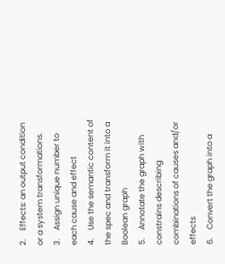2.    Effects: an output condition or a system transformations.
3.    Assign unique number to each cause and effect
4.    Use the semantic content of the spec and transform it into a Boolean graph
5.    Annotate the graph with constrains describing combinations of causes and/or effects
6.    Convert the graph into a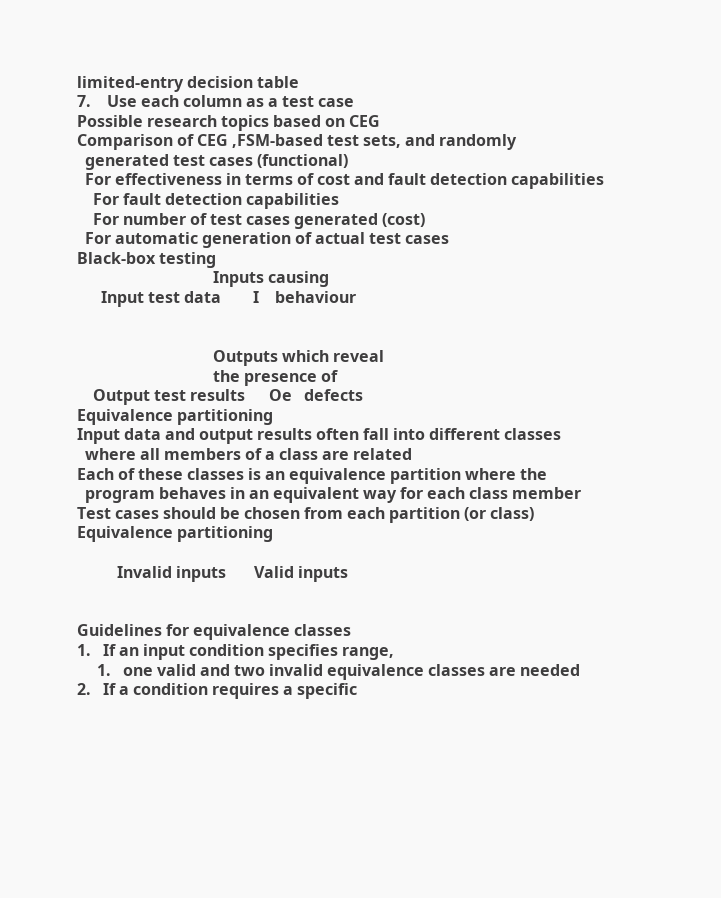limited-entry decision table
7.    Use each column as a test case
Possible research topics based on CEG
Comparison of CEG ,FSM-based test sets, and randomly
  generated test cases (functional)
  For effectiveness in terms of cost and fault detection capabilities
    For fault detection capabilities
    For number of test cases generated (cost)
  For automatic generation of actual test cases
Black-box testing
                                  Inputs causing
      Input test data        I    behaviour


                                  Outputs which reveal
                                  the presence of
    Output test results      Oe   defects
Equivalence partitioning
Input data and output results often fall into different classes
  where all members of a class are related
Each of these classes is an equivalence partition where the
  program behaves in an equivalent way for each class member
Test cases should be chosen from each partition (or class)
Equivalence partitioning

          Invalid inputs       Valid inputs


Guidelines for equivalence classes
1.   If an input condition specifies range,
     1.   one valid and two invalid equivalence classes are needed
2.   If a condition requires a specific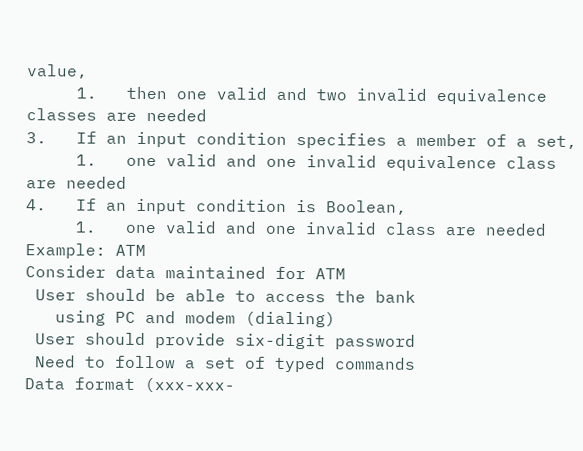value,
     1.   then one valid and two invalid equivalence classes are needed
3.   If an input condition specifies a member of a set,
     1.   one valid and one invalid equivalence class are needed
4.   If an input condition is Boolean,
     1.   one valid and one invalid class are needed
Example: ATM
Consider data maintained for ATM
 User should be able to access the bank
   using PC and modem (dialing)
 User should provide six-digit password
 Need to follow a set of typed commands
Data format (xxx-xxx-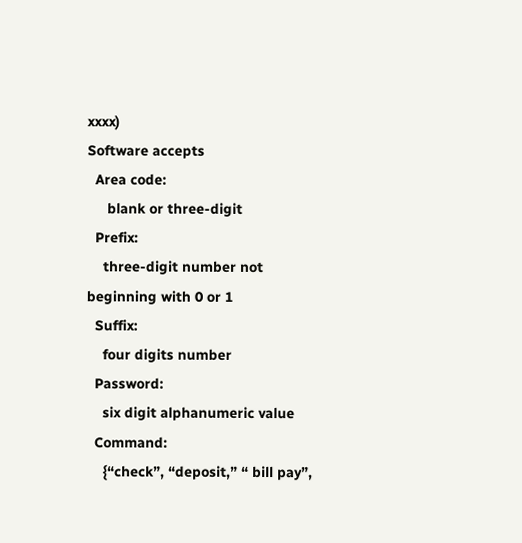xxxx)
Software accepts
  Area code:
     blank or three-digit
  Prefix:
    three-digit number not beginning with 0 or 1
  Suffix:
    four digits number
  Password:
    six digit alphanumeric value
  Command:
    {“check”, “deposit,” “ bill pay”,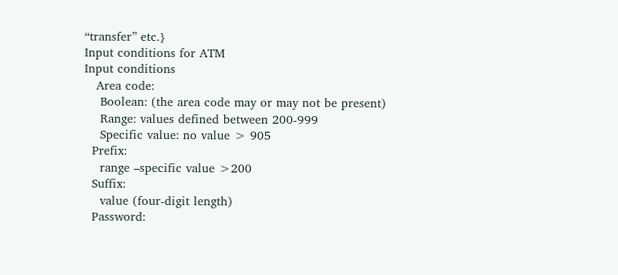“transfer” etc.}
Input conditions for ATM
Input conditions
   Area code:
    Boolean: (the area code may or may not be present)
    Range: values defined between 200-999
    Specific value: no value > 905
  Prefix:
    range –specific value >200
  Suffix:
    value (four-digit length)
  Password: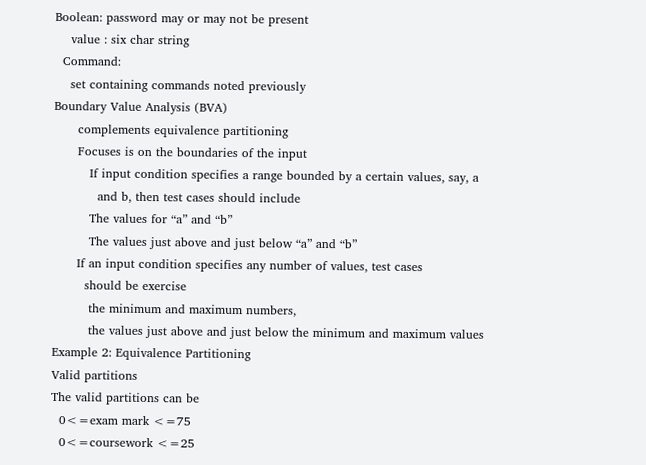Boolean: password may or may not be present
    value : six char string
  Command:
    set containing commands noted previously
Boundary Value Analysis (BVA)
      complements equivalence partitioning
      Focuses is on the boundaries of the input
         If input condition specifies a range bounded by a certain values, say, a
           and b, then test cases should include
         The values for “a” and “b”
         The values just above and just below “a” and “b”
      If an input condition specifies any number of values, test cases
        should be exercise
         the minimum and maximum numbers,
         the values just above and just below the minimum and maximum values
Example 2: Equivalence Partitioning
Valid partitions
The valid partitions can be
  0<=exam mark <=75
  0<=coursework <=25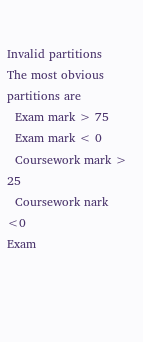Invalid partitions
The most obvious partitions are
  Exam mark > 75
  Exam mark < 0
  Coursework mark > 25
  Coursework nark <0
Exam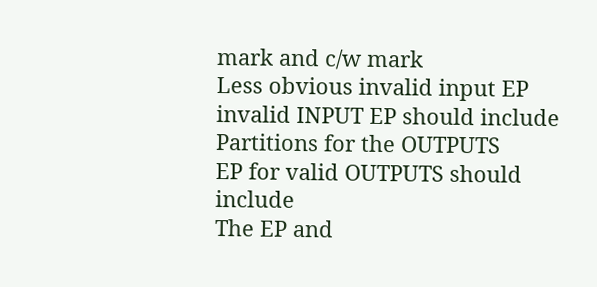mark and c/w mark
Less obvious invalid input EP
invalid INPUT EP should include
Partitions for the OUTPUTS
EP for valid OUTPUTS should include
The EP and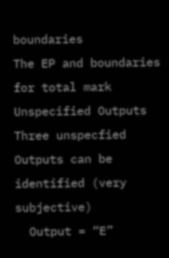boundaries
The EP and boundaries for total mark
Unspecified Outputs
Three unspecfied Outputs can be identified (very subjective)
  Output = “E”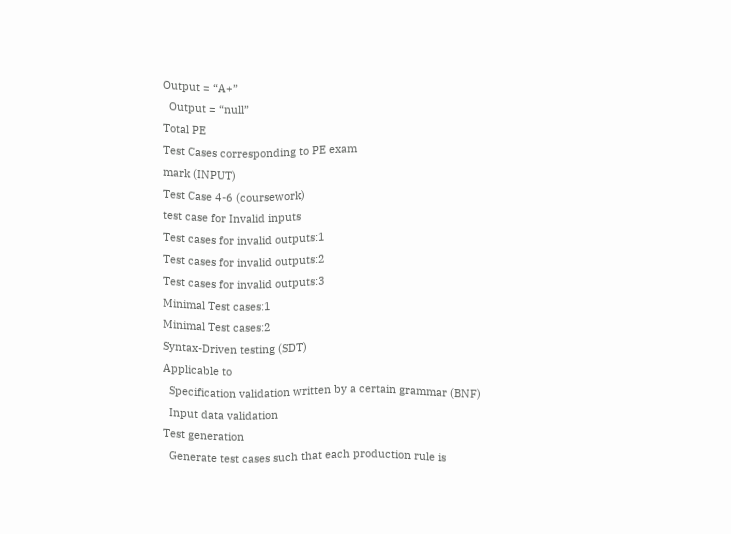Output = “A+”
  Output = “null”
Total PE
Test Cases corresponding to PE exam
mark (INPUT)
Test Case 4-6 (coursework)
test case for Invalid inputs
Test cases for invalid outputs:1
Test cases for invalid outputs:2
Test cases for invalid outputs:3
Minimal Test cases:1
Minimal Test cases:2
Syntax-Driven testing (SDT)
Applicable to
  Specification validation written by a certain grammar (BNF)
  Input data validation
Test generation
  Generate test cases such that each production rule is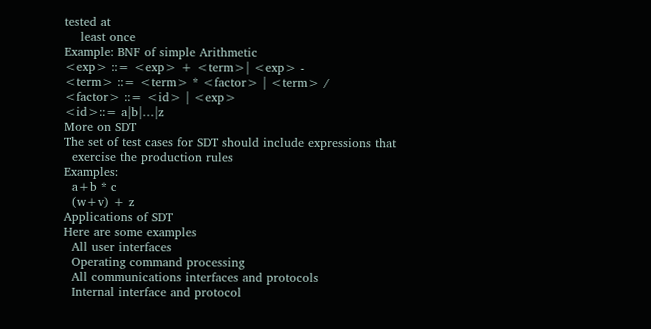tested at
    least once
Example: BNF of simple Arithmetic
<exp> ::= <exp> + <term>| <exp> -
<term> ::= <term> * <factor> | <term> /
<factor> ::= <id> | <exp>
<id>::= a|b|…|z
More on SDT
The set of test cases for SDT should include expressions that
  exercise the production rules
Examples:
  a+b * c
  (w+v) + z
Applications of SDT
Here are some examples
  All user interfaces
  Operating command processing
  All communications interfaces and protocols
  Internal interface and protocol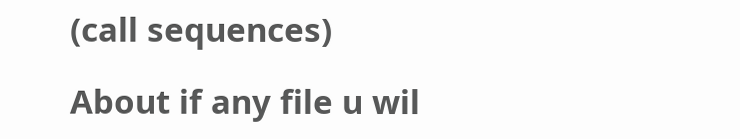(call sequences)

About if any file u wil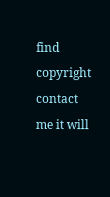find copyright contact me it will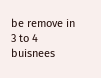be remove in 3 to 4 buisnees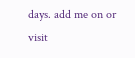days. add me on or visit